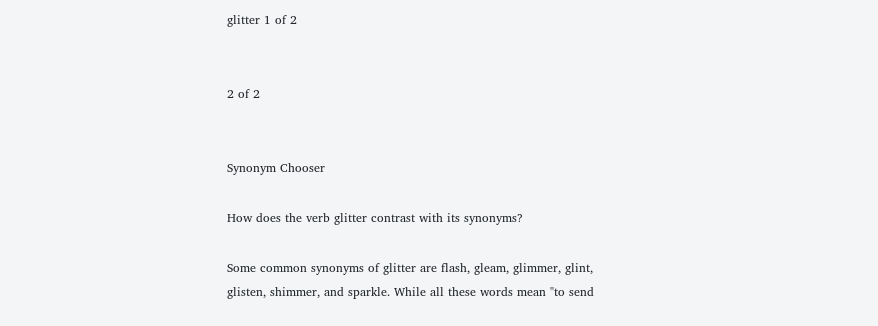glitter 1 of 2


2 of 2


Synonym Chooser

How does the verb glitter contrast with its synonyms?

Some common synonyms of glitter are flash, gleam, glimmer, glint, glisten, shimmer, and sparkle. While all these words mean "to send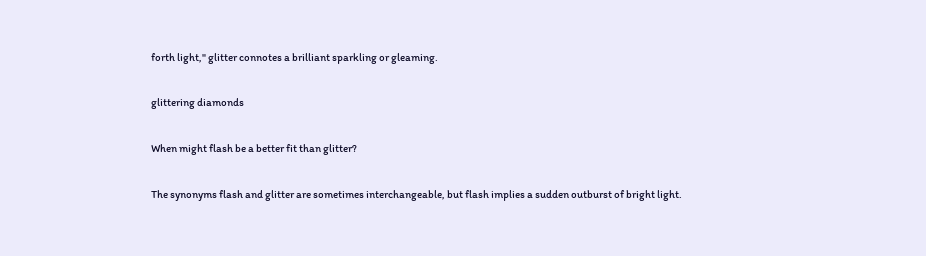forth light," glitter connotes a brilliant sparkling or gleaming.

glittering diamonds

When might flash be a better fit than glitter?

The synonyms flash and glitter are sometimes interchangeable, but flash implies a sudden outburst of bright light.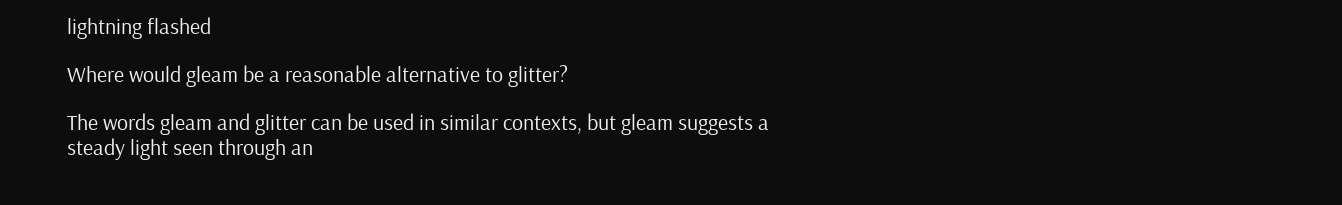lightning flashed

Where would gleam be a reasonable alternative to glitter?

The words gleam and glitter can be used in similar contexts, but gleam suggests a steady light seen through an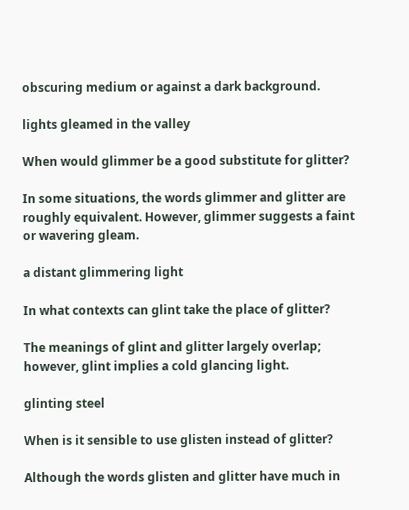obscuring medium or against a dark background.

lights gleamed in the valley

When would glimmer be a good substitute for glitter?

In some situations, the words glimmer and glitter are roughly equivalent. However, glimmer suggests a faint or wavering gleam.

a distant glimmering light

In what contexts can glint take the place of glitter?

The meanings of glint and glitter largely overlap; however, glint implies a cold glancing light.

glinting steel

When is it sensible to use glisten instead of glitter?

Although the words glisten and glitter have much in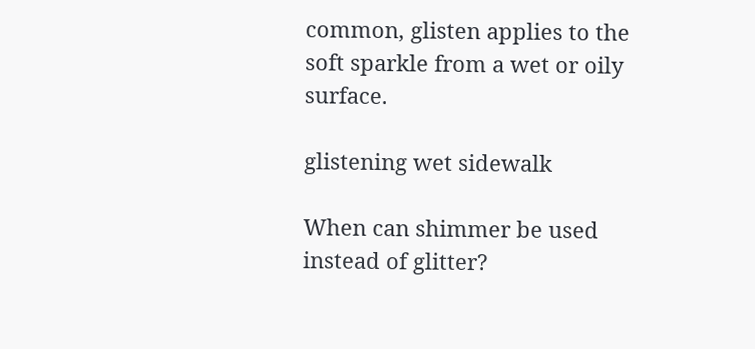common, glisten applies to the soft sparkle from a wet or oily surface.

glistening wet sidewalk

When can shimmer be used instead of glitter?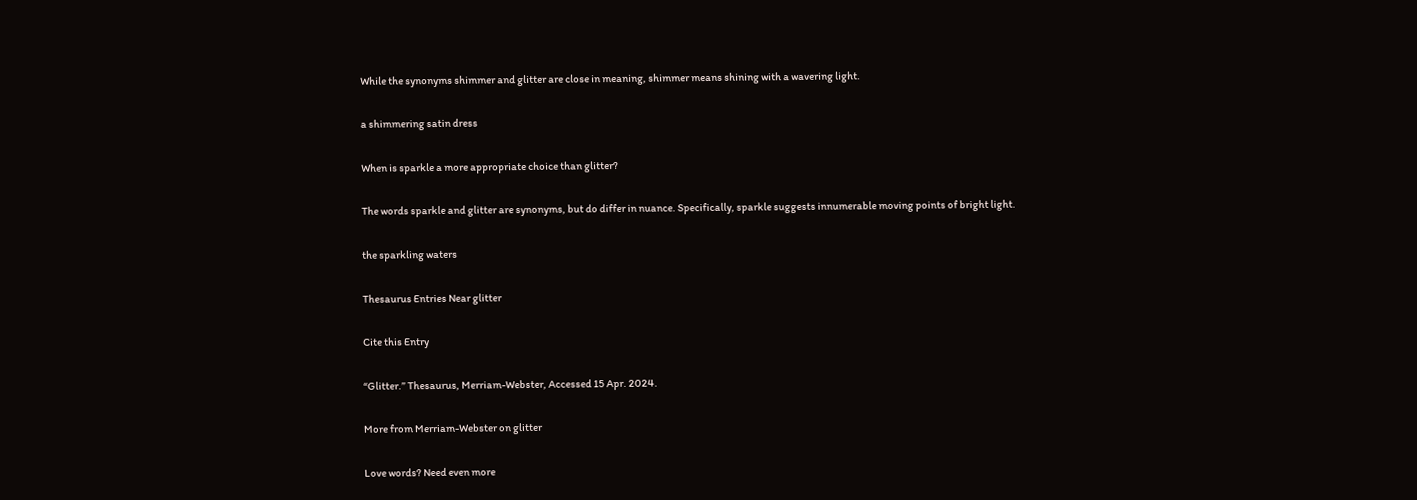While the synonyms shimmer and glitter are close in meaning, shimmer means shining with a wavering light.

a shimmering satin dress

When is sparkle a more appropriate choice than glitter?

The words sparkle and glitter are synonyms, but do differ in nuance. Specifically, sparkle suggests innumerable moving points of bright light.

the sparkling waters

Thesaurus Entries Near glitter

Cite this Entry

“Glitter.” Thesaurus, Merriam-Webster, Accessed 15 Apr. 2024.

More from Merriam-Webster on glitter

Love words? Need even more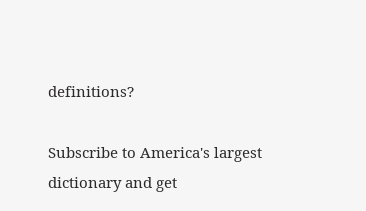definitions?

Subscribe to America's largest dictionary and get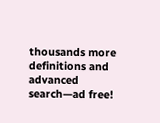thousands more definitions and advanced search—ad free!